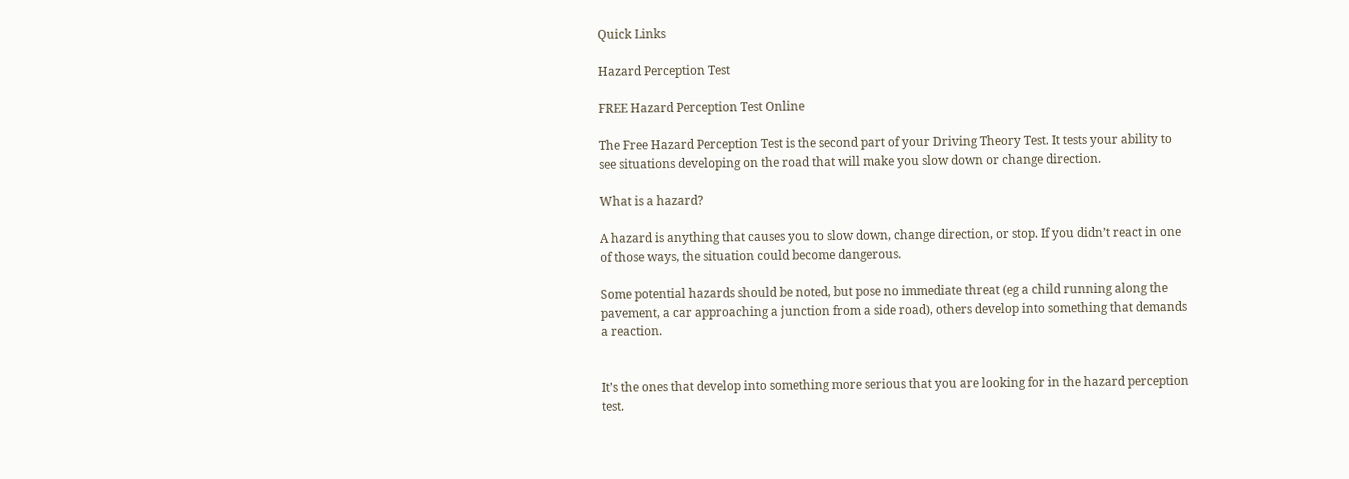Quick Links

Hazard Perception Test

FREE Hazard Perception Test Online

The Free Hazard Perception Test is the second part of your Driving Theory Test. It tests your ability to see situations developing on the road that will make you slow down or change direction.

What is a hazard?

A hazard is anything that causes you to slow down, change direction, or stop. If you didn’t react in one of those ways, the situation could become dangerous.

Some potential hazards should be noted, but pose no immediate threat (eg a child running along the pavement, a car approaching a junction from a side road), others develop into something that demands a reaction.


It’s the ones that develop into something more serious that you are looking for in the hazard perception test.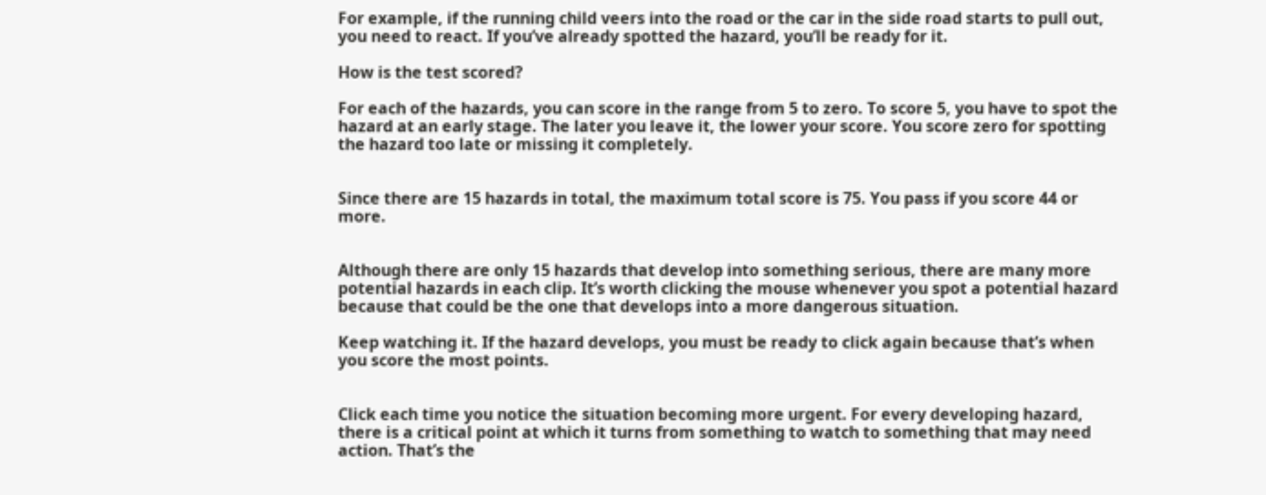For example, if the running child veers into the road or the car in the side road starts to pull out, you need to react. If you’ve already spotted the hazard, you’ll be ready for it.

How is the test scored?

For each of the hazards, you can score in the range from 5 to zero. To score 5, you have to spot the hazard at an early stage. The later you leave it, the lower your score. You score zero for spotting the hazard too late or missing it completely.


Since there are 15 hazards in total, the maximum total score is 75. You pass if you score 44 or more.


Although there are only 15 hazards that develop into something serious, there are many more potential hazards in each clip. It’s worth clicking the mouse whenever you spot a potential hazard because that could be the one that develops into a more dangerous situation.

Keep watching it. If the hazard develops, you must be ready to click again because that’s when you score the most points.


Click each time you notice the situation becoming more urgent. For every developing hazard, there is a critical point at which it turns from something to watch to something that may need action. That’s the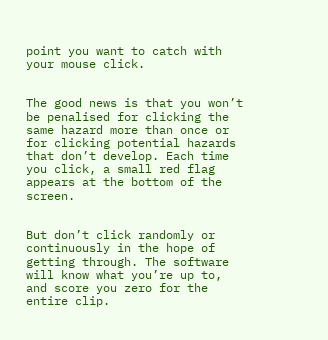point you want to catch with your mouse click.


The good news is that you won’t be penalised for clicking the same hazard more than once or for clicking potential hazards that don’t develop. Each time you click, a small red flag appears at the bottom of the screen.


But don’t click randomly or continuously in the hope of getting through. The software will know what you’re up to, and score you zero for the entire clip.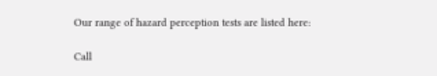Our range of hazard perception tests are listed here:

Call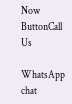Now ButtonCall Us

WhatsApp chat